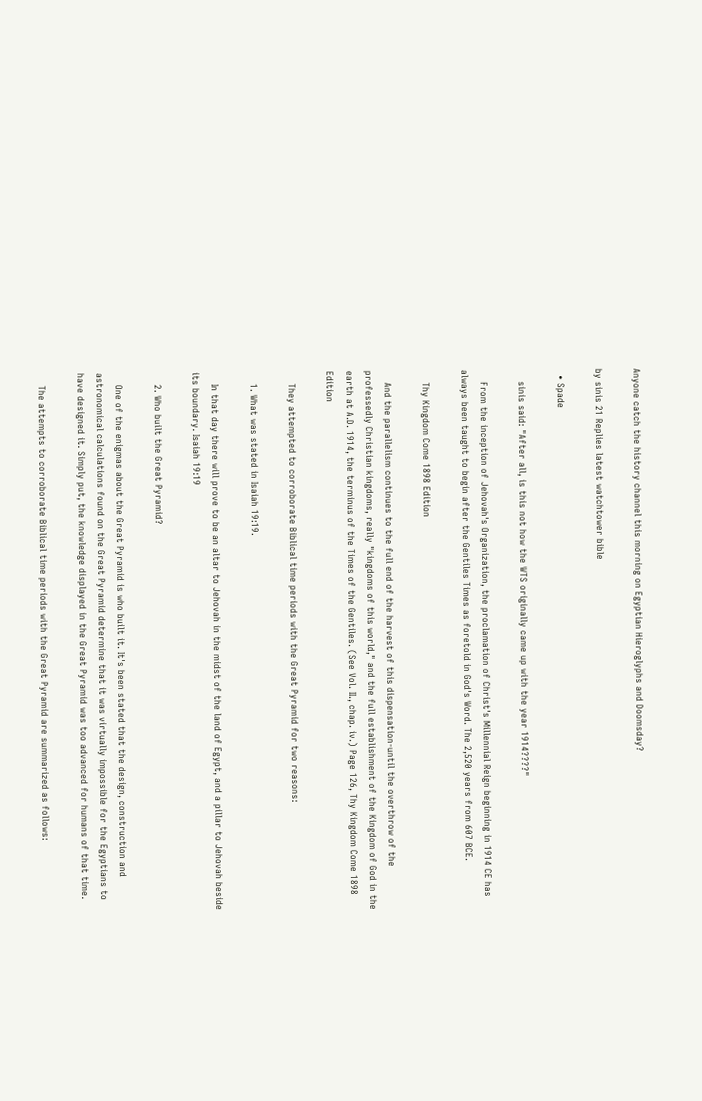Anyone catch the history channel this morning on Egyptian Hieroglyphs and Doomsday?

by sinis 21 Replies latest watchtower bible

  • Spade

    sinis said: "After all, is this not how the WTS originally came up with the year 1914????"

    From the inception of Jehovah's Organization, the proclamation of Christ's Millennial Reign beginning in 1914 CE has always been taught to begin after the Gentiles Times as foretold in God's Word. The 2,520 years from 607 BCE.

    Thy Kingdom Come 1898 Edition

    And the parallelism continues to the full end of the harvest of this dispensation-until the overthrow of the professedly Christian kingdoms, really "kingdoms of this world," and the full establishment of the Kingdom of God in the earth at A.D. 1914, the terminus of the Times of the Gentiles. (See Vol. II., chap. iv.) Page 126, Thy Kingdom Come 1898 Edition

    They attempted to corroborate Biblical time periods with the Great Pyramid for two reasons:

    1. What was stated in Isaiah 19:19.

    In that day there will prove to be an altar to Jehovah in the midst of the land of Egypt, and a pillar to Jehovah beside its boundary. Isaiah 19:19

    2. Who built the Great Pyramid?

    One of the enigmas about the Great Pyramid is who built it. It's been stated that the design, construction and astronomical calculations found on the Great Pyramid determine that it was virtually impossible for the Egyptians to have designed it. Simply put, the knowledge displayed in the Great Pyramid was too advanced for humans of that time.

    The attempts to corroborate Biblical time periods with the Great Pyramid are summarized as follows: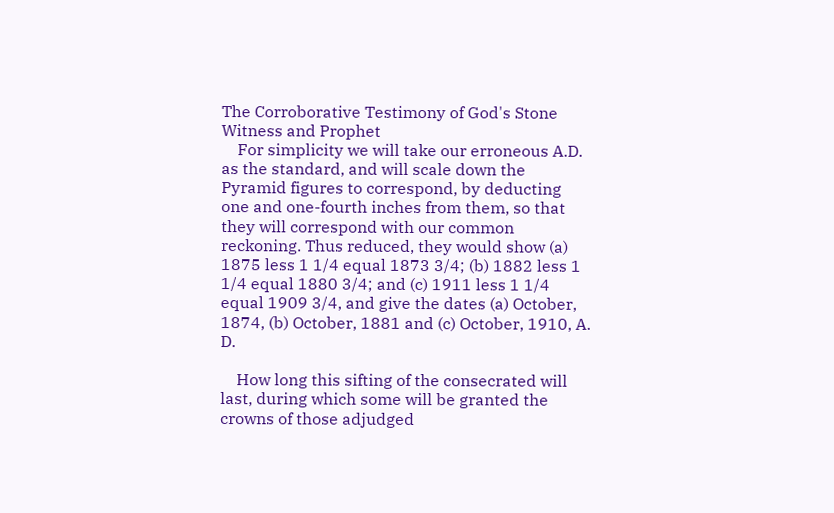The Corroborative Testimony of God's Stone Witness and Prophet
    For simplicity we will take our erroneous A.D. as the standard, and will scale down the Pyramid figures to correspond, by deducting one and one-fourth inches from them, so that they will correspond with our common reckoning. Thus reduced, they would show (a) 1875 less 1 1/4 equal 1873 3/4; (b) 1882 less 1 1/4 equal 1880 3/4; and (c) 1911 less 1 1/4 equal 1909 3/4, and give the dates (a) October, 1874, (b) October, 1881 and (c) October, 1910, A. D.

    How long this sifting of the consecrated will last, during which some will be granted the crowns of those adjudged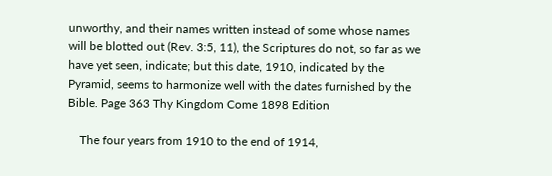unworthy, and their names written instead of some whose names will be blotted out (Rev. 3:5, 11), the Scriptures do not, so far as we have yet seen, indicate; but this date, 1910, indicated by the Pyramid, seems to harmonize well with the dates furnished by the Bible. Page 363 Thy Kingdom Come 1898 Edition

    The four years from 1910 to the end of 1914,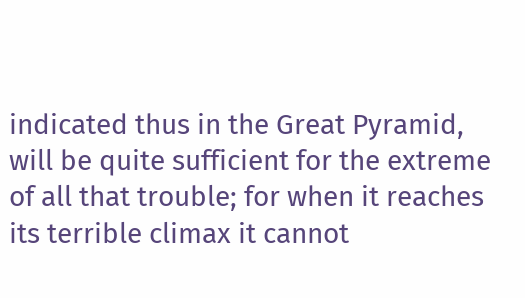indicated thus in the Great Pyramid, will be quite sufficient for the extreme of all that trouble; for when it reaches its terrible climax it cannot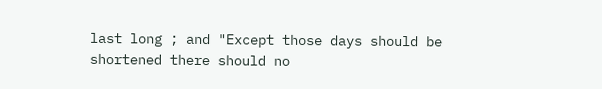last long ; and "Except those days should be shortened there should no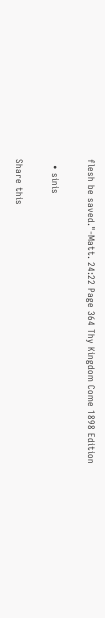flesh be saved."-Matt. 24:22 Page 364 Thy Kingdom Come 1898 Edition

  • sinis

Share this